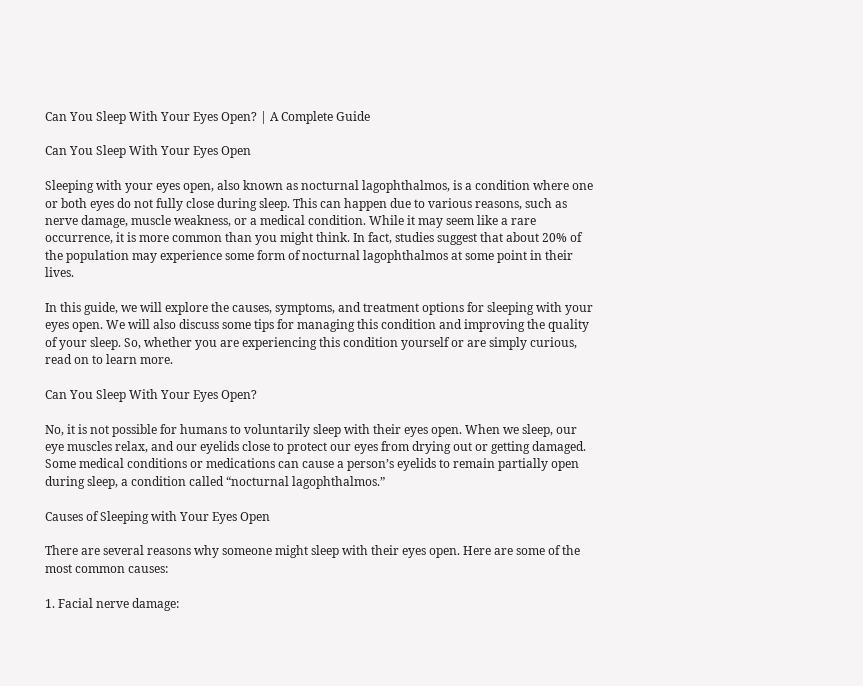Can You Sleep With Your Eyes Open? | A Complete Guide

Can You Sleep With Your Eyes Open

Sleeping with your eyes open, also known as nocturnal lagophthalmos, is a condition where one or both eyes do not fully close during sleep. This can happen due to various reasons, such as nerve damage, muscle weakness, or a medical condition. While it may seem like a rare occurrence, it is more common than you might think. In fact, studies suggest that about 20% of the population may experience some form of nocturnal lagophthalmos at some point in their lives.

In this guide, we will explore the causes, symptoms, and treatment options for sleeping with your eyes open. We will also discuss some tips for managing this condition and improving the quality of your sleep. So, whether you are experiencing this condition yourself or are simply curious, read on to learn more.

Can You Sleep With Your Eyes Open?

No, it is not possible for humans to voluntarily sleep with their eyes open. When we sleep, our eye muscles relax, and our eyelids close to protect our eyes from drying out or getting damaged. Some medical conditions or medications can cause a person’s eyelids to remain partially open during sleep, a condition called “nocturnal lagophthalmos.”

Causes of Sleeping with Your Eyes Open

There are several reasons why someone might sleep with their eyes open. Here are some of the most common causes:

1. Facial nerve damage: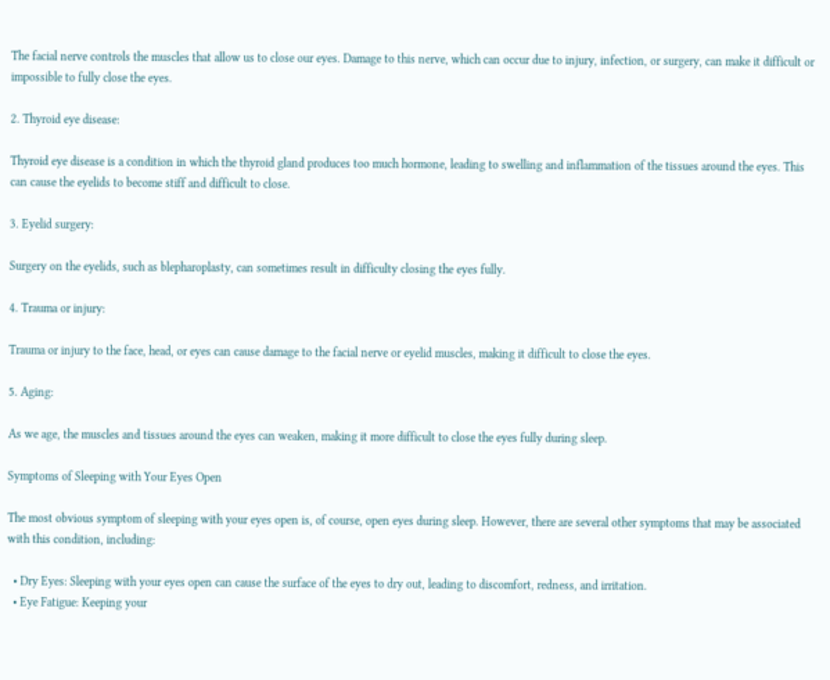The facial nerve controls the muscles that allow us to close our eyes. Damage to this nerve, which can occur due to injury, infection, or surgery, can make it difficult or impossible to fully close the eyes.

2. Thyroid eye disease:

Thyroid eye disease is a condition in which the thyroid gland produces too much hormone, leading to swelling and inflammation of the tissues around the eyes. This can cause the eyelids to become stiff and difficult to close.

3. Eyelid surgery:

Surgery on the eyelids, such as blepharoplasty, can sometimes result in difficulty closing the eyes fully.

4. Trauma or injury:

Trauma or injury to the face, head, or eyes can cause damage to the facial nerve or eyelid muscles, making it difficult to close the eyes.

5. Aging:

As we age, the muscles and tissues around the eyes can weaken, making it more difficult to close the eyes fully during sleep.

Symptoms of Sleeping with Your Eyes Open

The most obvious symptom of sleeping with your eyes open is, of course, open eyes during sleep. However, there are several other symptoms that may be associated with this condition, including:

  • Dry Eyes: Sleeping with your eyes open can cause the surface of the eyes to dry out, leading to discomfort, redness, and irritation.
  • Eye Fatigue: Keeping your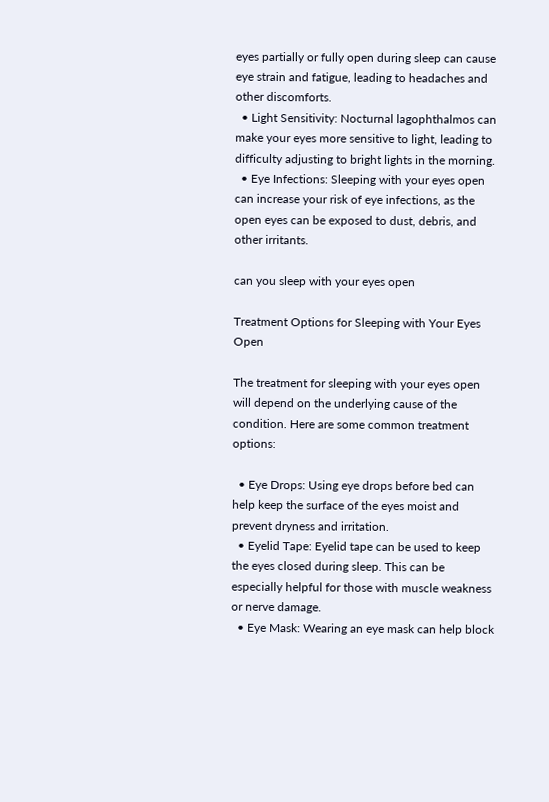eyes partially or fully open during sleep can cause eye strain and fatigue, leading to headaches and other discomforts.
  • Light Sensitivity: Nocturnal lagophthalmos can make your eyes more sensitive to light, leading to difficulty adjusting to bright lights in the morning.
  • Eye Infections: Sleeping with your eyes open can increase your risk of eye infections, as the open eyes can be exposed to dust, debris, and other irritants.

can you sleep with your eyes open

Treatment Options for Sleeping with Your Eyes Open

The treatment for sleeping with your eyes open will depend on the underlying cause of the condition. Here are some common treatment options:

  • Eye Drops: Using eye drops before bed can help keep the surface of the eyes moist and prevent dryness and irritation.
  • Eyelid Tape: Eyelid tape can be used to keep the eyes closed during sleep. This can be especially helpful for those with muscle weakness or nerve damage.
  • Eye Mask: Wearing an eye mask can help block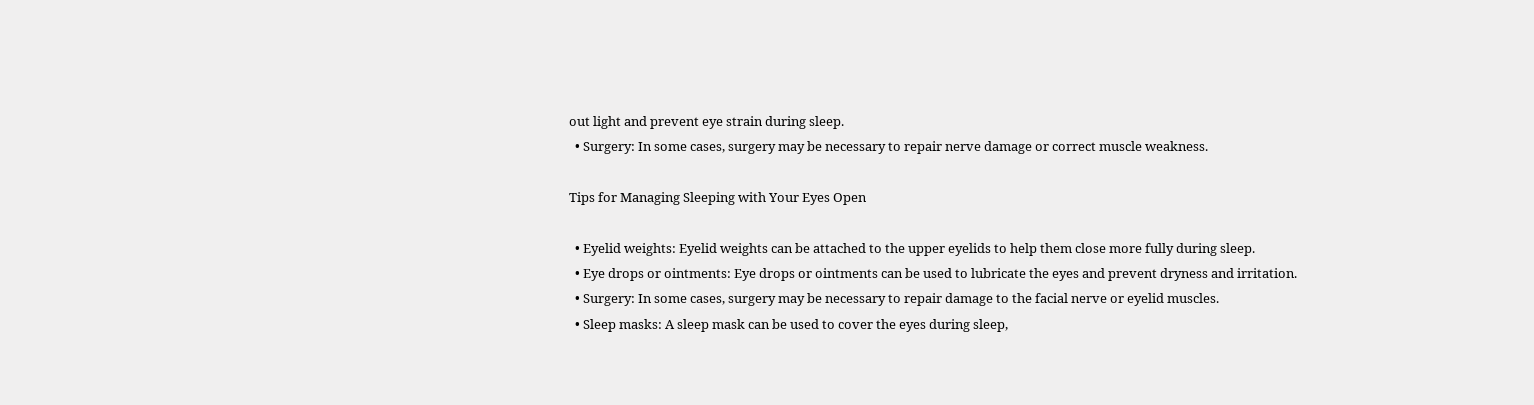out light and prevent eye strain during sleep.
  • Surgery: In some cases, surgery may be necessary to repair nerve damage or correct muscle weakness.

Tips for Managing Sleeping with Your Eyes Open

  • Eyelid weights: Eyelid weights can be attached to the upper eyelids to help them close more fully during sleep.
  • Eye drops or ointments: Eye drops or ointments can be used to lubricate the eyes and prevent dryness and irritation.
  • Surgery: In some cases, surgery may be necessary to repair damage to the facial nerve or eyelid muscles.
  • Sleep masks: A sleep mask can be used to cover the eyes during sleep,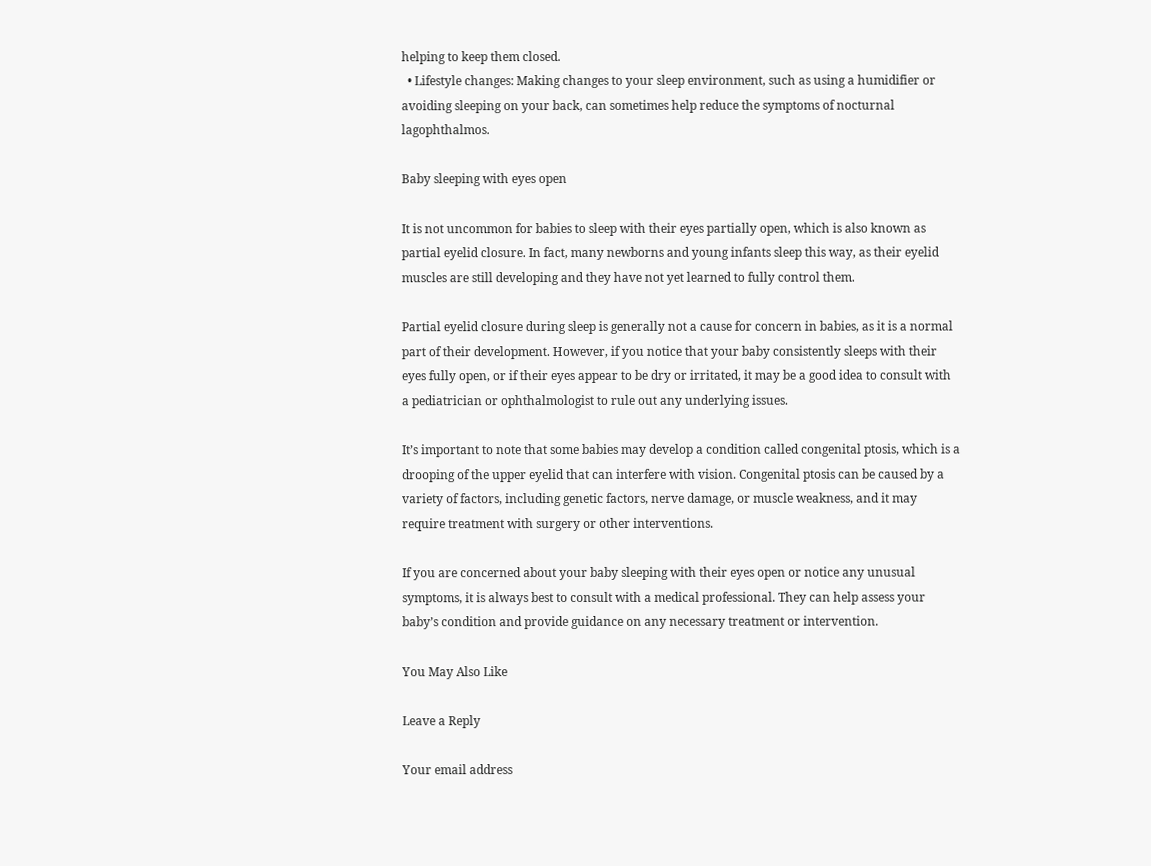helping to keep them closed.
  • Lifestyle changes: Making changes to your sleep environment, such as using a humidifier or avoiding sleeping on your back, can sometimes help reduce the symptoms of nocturnal lagophthalmos.

Baby sleeping with eyes open

It is not uncommon for babies to sleep with their eyes partially open, which is also known as partial eyelid closure. In fact, many newborns and young infants sleep this way, as their eyelid muscles are still developing and they have not yet learned to fully control them.

Partial eyelid closure during sleep is generally not a cause for concern in babies, as it is a normal part of their development. However, if you notice that your baby consistently sleeps with their eyes fully open, or if their eyes appear to be dry or irritated, it may be a good idea to consult with a pediatrician or ophthalmologist to rule out any underlying issues.

It’s important to note that some babies may develop a condition called congenital ptosis, which is a drooping of the upper eyelid that can interfere with vision. Congenital ptosis can be caused by a variety of factors, including genetic factors, nerve damage, or muscle weakness, and it may require treatment with surgery or other interventions.

If you are concerned about your baby sleeping with their eyes open or notice any unusual symptoms, it is always best to consult with a medical professional. They can help assess your baby’s condition and provide guidance on any necessary treatment or intervention.

You May Also Like

Leave a Reply

Your email address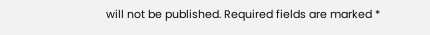will not be published. Required fields are marked *